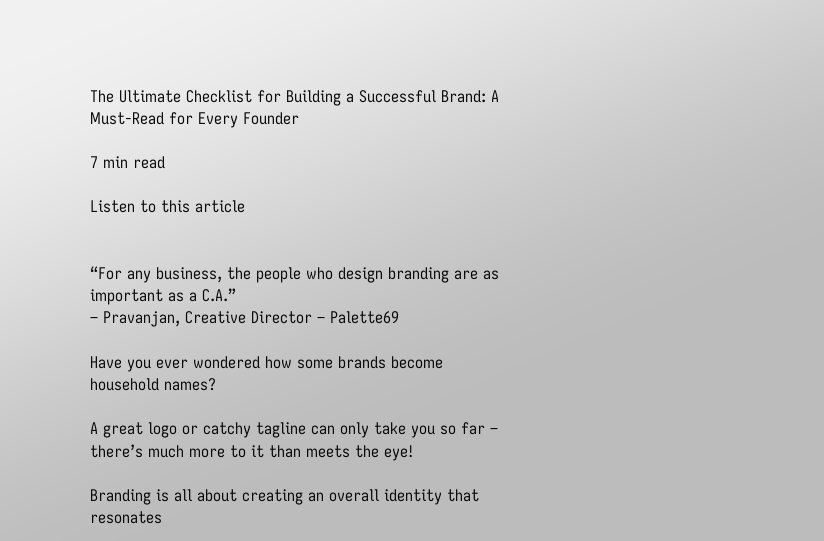The Ultimate Checklist for Building a Successful Brand: A Must-Read for Every Founder

7 min read

Listen to this article


“For any business, the people who design branding are as important as a C.A.”
– Pravanjan, Creative Director – Palette69

Have you ever wondered how some brands become household names?

A great logo or catchy tagline can only take you so far – there’s much more to it than meets the eye!

Branding is all about creating an overall identity that resonates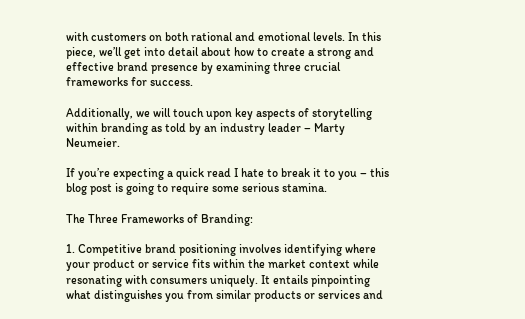with customers on both rational and emotional levels. In this piece, we’ll get into detail about how to create a strong and effective brand presence by examining three crucial frameworks for success.

Additionally, we will touch upon key aspects of storytelling within branding as told by an industry leader – Marty Neumeier.

If you’re expecting a quick read I hate to break it to you – this blog post is going to require some serious stamina.

The Three Frameworks of Branding:

1. Competitive brand positioning involves identifying where your product or service fits within the market context while resonating with consumers uniquely. It entails pinpointing what distinguishes you from similar products or services and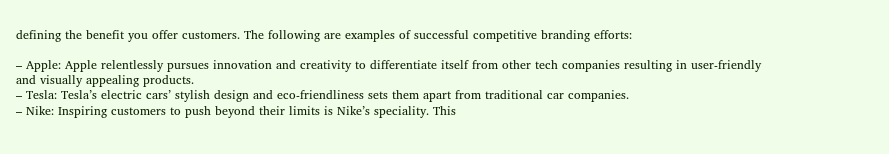defining the benefit you offer customers. The following are examples of successful competitive branding efforts:

– Apple: Apple relentlessly pursues innovation and creativity to differentiate itself from other tech companies resulting in user-friendly and visually appealing products.
– Tesla: Tesla’s electric cars’ stylish design and eco-friendliness sets them apart from traditional car companies.
– Nike: Inspiring customers to push beyond their limits is Nike’s speciality. This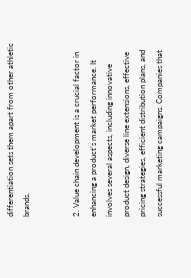differentiation sets them apart from other athletic brands.


2. Value chain development is a crucial factor in enhancing a product’s market performance. It involves several aspects, including innovative product design, diverse line extensions, effective pricing strategies, efficient distribution plans, and successful marketing campaigns. Companies that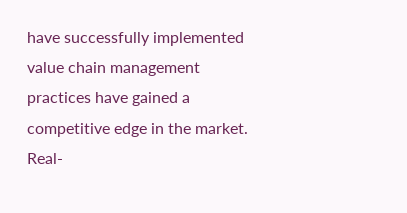have successfully implemented value chain management practices have gained a competitive edge in the market. Real-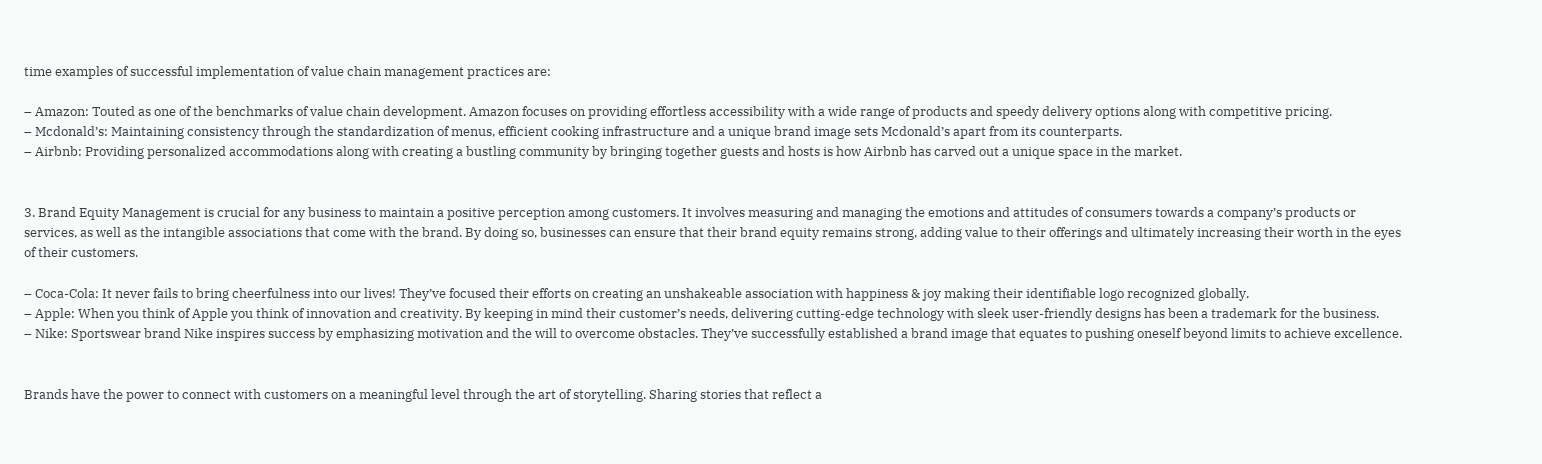time examples of successful implementation of value chain management practices are:

– Amazon: Touted as one of the benchmarks of value chain development. Amazon focuses on providing effortless accessibility with a wide range of products and speedy delivery options along with competitive pricing.
– Mcdonald’s: Maintaining consistency through the standardization of menus, efficient cooking infrastructure and a unique brand image sets Mcdonald’s apart from its counterparts.
– Airbnb: Providing personalized accommodations along with creating a bustling community by bringing together guests and hosts is how Airbnb has carved out a unique space in the market.


3. Brand Equity Management is crucial for any business to maintain a positive perception among customers. It involves measuring and managing the emotions and attitudes of consumers towards a company’s products or services, as well as the intangible associations that come with the brand. By doing so, businesses can ensure that their brand equity remains strong, adding value to their offerings and ultimately increasing their worth in the eyes of their customers.

– Coca-Cola: It never fails to bring cheerfulness into our lives! They’ve focused their efforts on creating an unshakeable association with happiness & joy making their identifiable logo recognized globally.
– Apple: When you think of Apple you think of innovation and creativity. By keeping in mind their customer’s needs, delivering cutting-edge technology with sleek user-friendly designs has been a trademark for the business.
– Nike: Sportswear brand Nike inspires success by emphasizing motivation and the will to overcome obstacles. They’ve successfully established a brand image that equates to pushing oneself beyond limits to achieve excellence.


Brands have the power to connect with customers on a meaningful level through the art of storytelling. Sharing stories that reflect a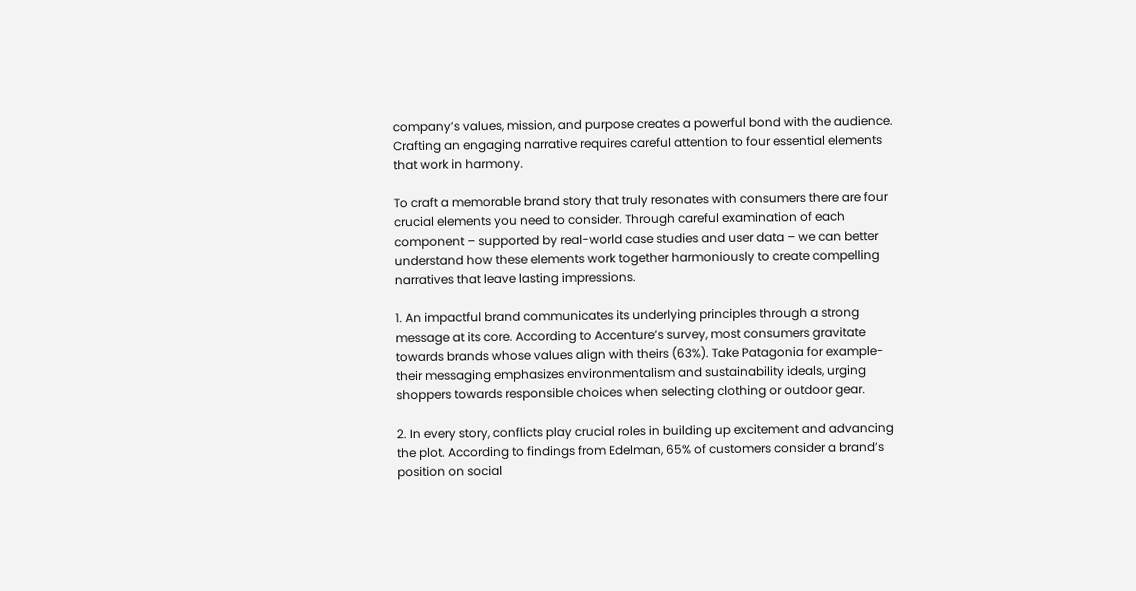company’s values, mission, and purpose creates a powerful bond with the audience. Crafting an engaging narrative requires careful attention to four essential elements that work in harmony.

To craft a memorable brand story that truly resonates with consumers there are four crucial elements you need to consider. Through careful examination of each component – supported by real-world case studies and user data – we can better understand how these elements work together harmoniously to create compelling narratives that leave lasting impressions.

1. An impactful brand communicates its underlying principles through a strong message at its core. According to Accenture’s survey, most consumers gravitate towards brands whose values align with theirs (63%). Take Patagonia for example- their messaging emphasizes environmentalism and sustainability ideals, urging shoppers towards responsible choices when selecting clothing or outdoor gear.

2. In every story, conflicts play crucial roles in building up excitement and advancing the plot. According to findings from Edelman, 65% of customers consider a brand’s position on social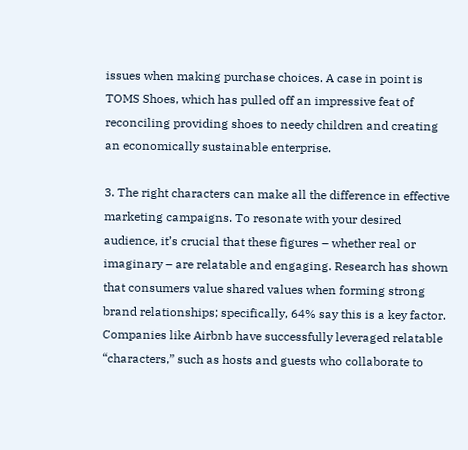issues when making purchase choices. A case in point is TOMS Shoes, which has pulled off an impressive feat of reconciling providing shoes to needy children and creating an economically sustainable enterprise.

3. The right characters can make all the difference in effective marketing campaigns. To resonate with your desired audience, it’s crucial that these figures – whether real or imaginary – are relatable and engaging. Research has shown that consumers value shared values when forming strong brand relationships; specifically, 64% say this is a key factor. Companies like Airbnb have successfully leveraged relatable “characters,” such as hosts and guests who collaborate to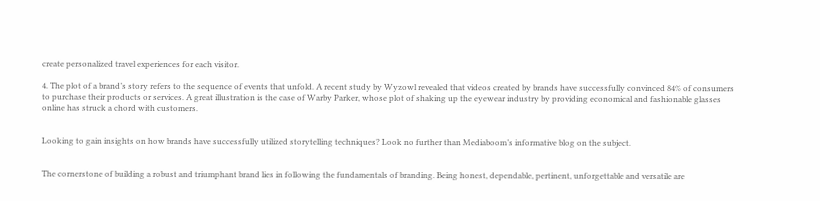create personalized travel experiences for each visitor.

4. The plot of a brand’s story refers to the sequence of events that unfold. A recent study by Wyzowl revealed that videos created by brands have successfully convinced 84% of consumers to purchase their products or services. A great illustration is the case of Warby Parker, whose plot of shaking up the eyewear industry by providing economical and fashionable glasses online has struck a chord with customers.


Looking to gain insights on how brands have successfully utilized storytelling techniques? Look no further than Mediaboom’s informative blog on the subject.


The cornerstone of building a robust and triumphant brand lies in following the fundamentals of branding. Being honest, dependable, pertinent, unforgettable and versatile are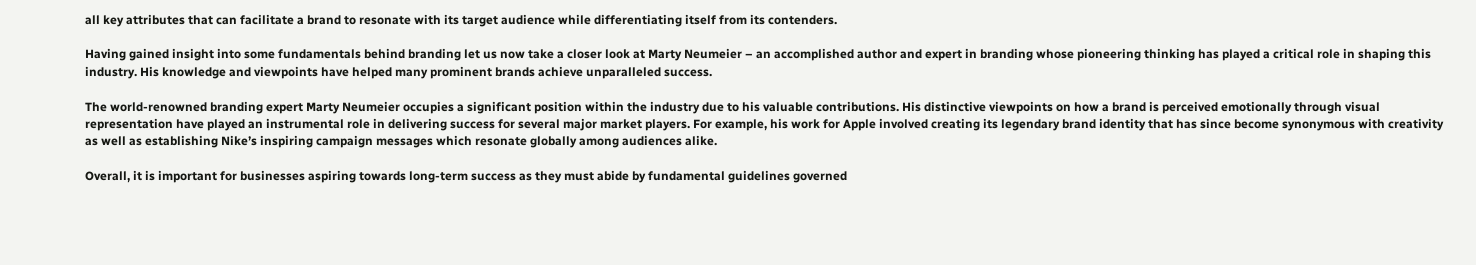all key attributes that can facilitate a brand to resonate with its target audience while differentiating itself from its contenders.

Having gained insight into some fundamentals behind branding let us now take a closer look at Marty Neumeier – an accomplished author and expert in branding whose pioneering thinking has played a critical role in shaping this industry. His knowledge and viewpoints have helped many prominent brands achieve unparalleled success.

The world-renowned branding expert Marty Neumeier occupies a significant position within the industry due to his valuable contributions. His distinctive viewpoints on how a brand is perceived emotionally through visual representation have played an instrumental role in delivering success for several major market players. For example, his work for Apple involved creating its legendary brand identity that has since become synonymous with creativity as well as establishing Nike’s inspiring campaign messages which resonate globally among audiences alike.

Overall, it is important for businesses aspiring towards long-term success as they must abide by fundamental guidelines governed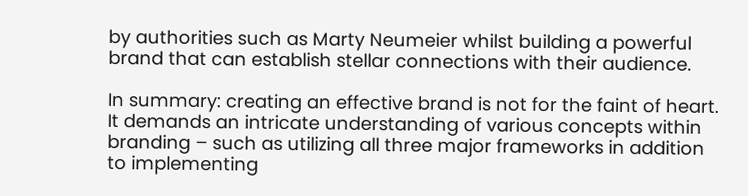by authorities such as Marty Neumeier whilst building a powerful brand that can establish stellar connections with their audience.

In summary: creating an effective brand is not for the faint of heart. It demands an intricate understanding of various concepts within branding – such as utilizing all three major frameworks in addition to implementing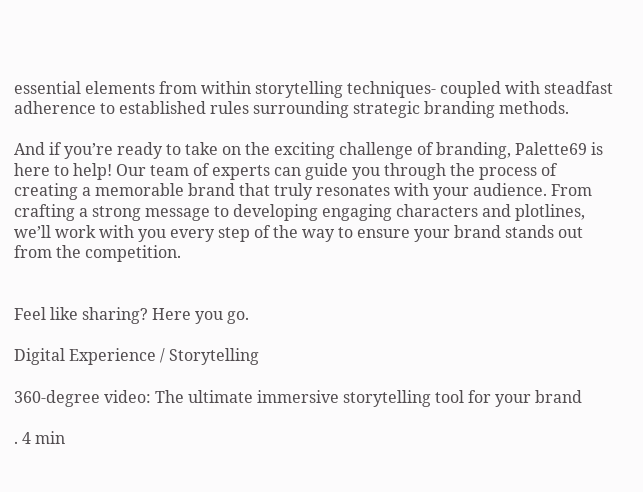essential elements from within storytelling techniques- coupled with steadfast adherence to established rules surrounding strategic branding methods.

And if you’re ready to take on the exciting challenge of branding, Palette69 is here to help! Our team of experts can guide you through the process of creating a memorable brand that truly resonates with your audience. From crafting a strong message to developing engaging characters and plotlines, we’ll work with you every step of the way to ensure your brand stands out from the competition.


Feel like sharing? Here you go.

Digital Experience / Storytelling

360-degree video: The ultimate immersive storytelling tool for your brand

. 4 min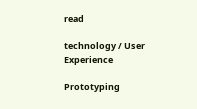read

technology / User Experience

Prototyping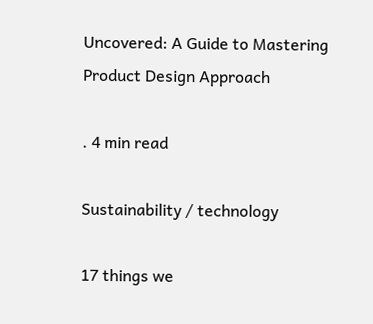Uncovered: A Guide to Mastering Product Design Approach

. 4 min read

Sustainability / technology

17 things we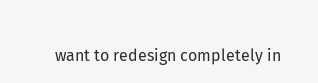want to redesign completely in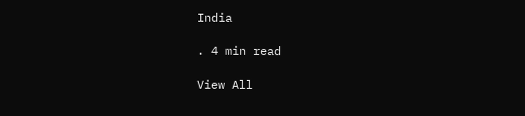India

. 4 min read

View All